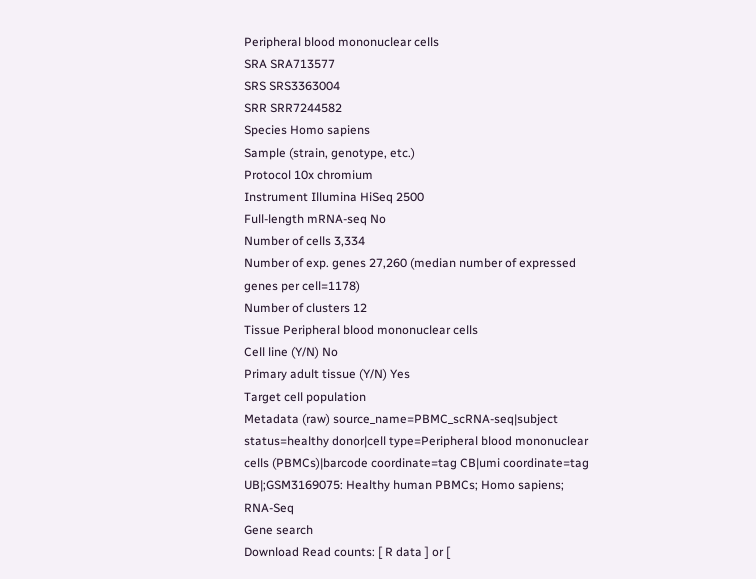Peripheral blood mononuclear cells
SRA SRA713577
SRS SRS3363004
SRR SRR7244582
Species Homo sapiens
Sample (strain, genotype, etc.)
Protocol 10x chromium
Instrument Illumina HiSeq 2500
Full-length mRNA-seq No
Number of cells 3,334
Number of exp. genes 27,260 (median number of expressed genes per cell=1178)
Number of clusters 12
Tissue Peripheral blood mononuclear cells
Cell line (Y/N) No
Primary adult tissue (Y/N) Yes
Target cell population
Metadata (raw) source_name=PBMC_scRNA-seq|subject status=healthy donor|cell type=Peripheral blood mononuclear cells (PBMCs)|barcode coordinate=tag CB|umi coordinate=tag UB|;GSM3169075: Healthy human PBMCs; Homo sapiens; RNA-Seq
Gene search
Download Read counts: [ R data ] or [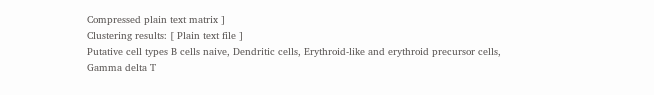Compressed plain text matrix ]
Clustering results: [ Plain text file ]
Putative cell types B cells naive, Dendritic cells, Erythroid-like and erythroid precursor cells, Gamma delta T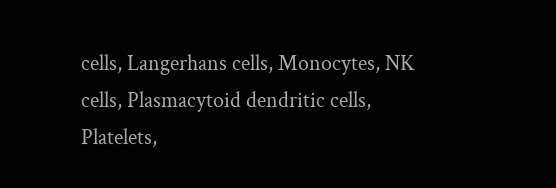cells, Langerhans cells, Monocytes, NK cells, Plasmacytoid dendritic cells, Platelets,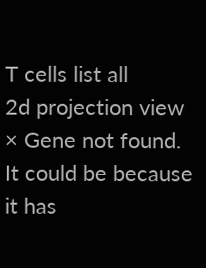T cells list all
2d projection view
× Gene not found. It could be because it has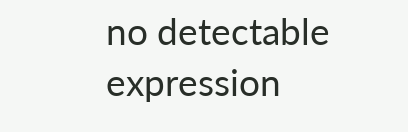no detectable expression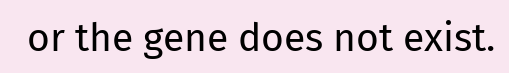or the gene does not exist.